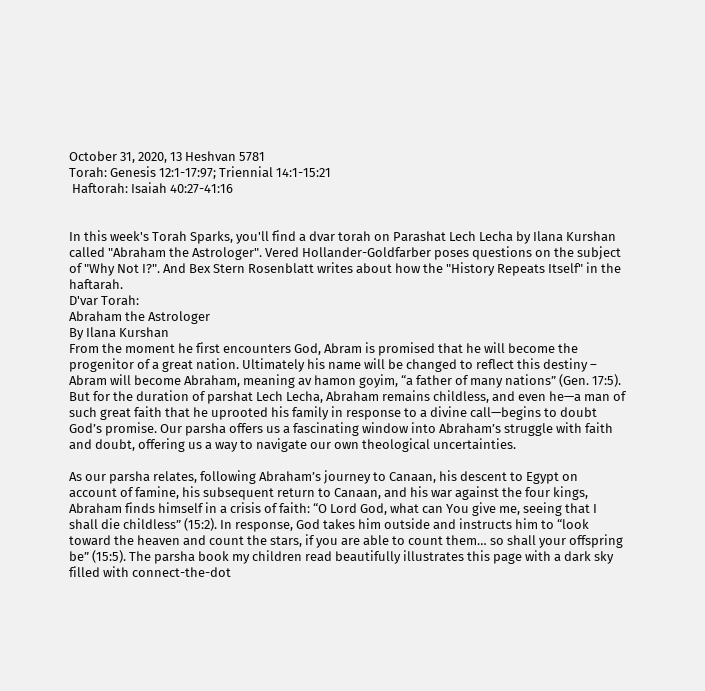October 31, 2020, 13 Heshvan 5781
Torah: Genesis 12:1-17:97; Triennial 14:1-15:21
 Haftorah: Isaiah 40:27-41:16


In this week's Torah Sparks, you'll find a dvar torah on Parashat Lech Lecha by Ilana Kurshan called "Abraham the Astrologer". Vered Hollander-Goldfarber poses questions on the subject of "Why Not I?". And Bex Stern Rosenblatt writes about how the "History Repeats Itself" in the haftarah.
D'var Torah:
Abraham the Astrologer
By Ilana Kurshan
From the moment he first encounters God, Abram is promised that he will become the progenitor of a great nation. Ultimately his name will be changed to reflect this destiny – Abram will become Abraham, meaning av hamon goyim, “a father of many nations” (Gen. 17:5). But for the duration of parshat Lech Lecha, Abraham remains childless, and even he—a man of such great faith that he uprooted his family in response to a divine call—begins to doubt God’s promise. Our parsha offers us a fascinating window into Abraham’s struggle with faith and doubt, offering us a way to navigate our own theological uncertainties.

As our parsha relates, following Abraham’s journey to Canaan, his descent to Egypt on account of famine, his subsequent return to Canaan, and his war against the four kings, Abraham finds himself in a crisis of faith: “O Lord God, what can You give me, seeing that I shall die childless” (15:2). In response, God takes him outside and instructs him to “look toward the heaven and count the stars, if you are able to count them… so shall your offspring be” (15:5). The parsha book my children read beautifully illustrates this page with a dark sky filled with connect-the-dot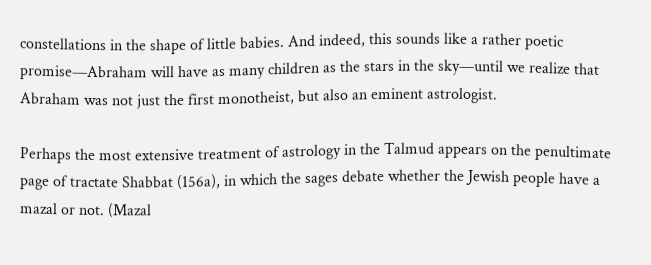constellations in the shape of little babies. And indeed, this sounds like a rather poetic promise—Abraham will have as many children as the stars in the sky—until we realize that Abraham was not just the first monotheist, but also an eminent astrologist.

Perhaps the most extensive treatment of astrology in the Talmud appears on the penultimate page of tractate Shabbat (156a), in which the sages debate whether the Jewish people have a mazal or not. (Mazal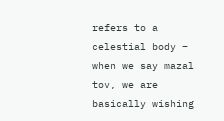refers to a celestial body – when we say mazal tov, we are basically wishing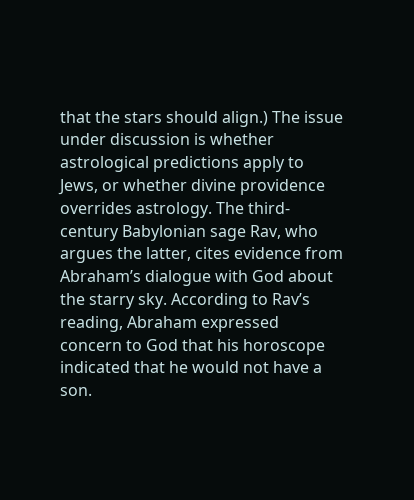that the stars should align.) The issue under discussion is whether astrological predictions apply to Jews, or whether divine providence overrides astrology. The third-century Babylonian sage Rav, who argues the latter, cites evidence from Abraham’s dialogue with God about the starry sky. According to Rav’s reading, Abraham expressed concern to God that his horoscope indicated that he would not have a son.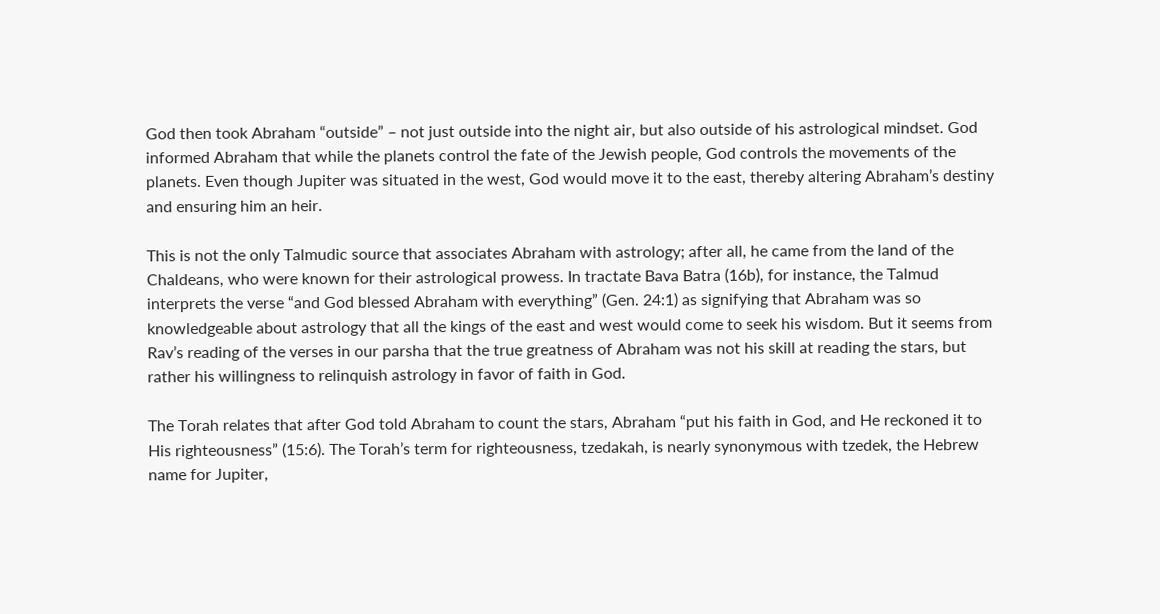God then took Abraham “outside” – not just outside into the night air, but also outside of his astrological mindset. God informed Abraham that while the planets control the fate of the Jewish people, God controls the movements of the planets. Even though Jupiter was situated in the west, God would move it to the east, thereby altering Abraham’s destiny and ensuring him an heir.

This is not the only Talmudic source that associates Abraham with astrology; after all, he came from the land of the Chaldeans, who were known for their astrological prowess. In tractate Bava Batra (16b), for instance, the Talmud interprets the verse “and God blessed Abraham with everything” (Gen. 24:1) as signifying that Abraham was so knowledgeable about astrology that all the kings of the east and west would come to seek his wisdom. But it seems from Rav’s reading of the verses in our parsha that the true greatness of Abraham was not his skill at reading the stars, but rather his willingness to relinquish astrology in favor of faith in God.

The Torah relates that after God told Abraham to count the stars, Abraham “put his faith in God, and He reckoned it to His righteousness” (15:6). The Torah’s term for righteousness, tzedakah, is nearly synonymous with tzedek, the Hebrew name for Jupiter,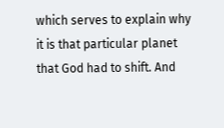which serves to explain why it is that particular planet that God had to shift. And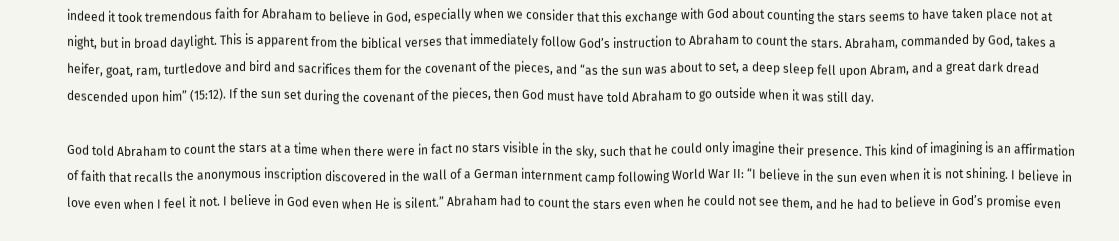indeed it took tremendous faith for Abraham to believe in God, especially when we consider that this exchange with God about counting the stars seems to have taken place not at night, but in broad daylight. This is apparent from the biblical verses that immediately follow God’s instruction to Abraham to count the stars. Abraham, commanded by God, takes a heifer, goat, ram, turtledove and bird and sacrifices them for the covenant of the pieces, and “as the sun was about to set, a deep sleep fell upon Abram, and a great dark dread descended upon him” (15:12). If the sun set during the covenant of the pieces, then God must have told Abraham to go outside when it was still day.

God told Abraham to count the stars at a time when there were in fact no stars visible in the sky, such that he could only imagine their presence. This kind of imagining is an affirmation of faith that recalls the anonymous inscription discovered in the wall of a German internment camp following World War II: “I believe in the sun even when it is not shining. I believe in love even when I feel it not. I believe in God even when He is silent.” Abraham had to count the stars even when he could not see them, and he had to believe in God’s promise even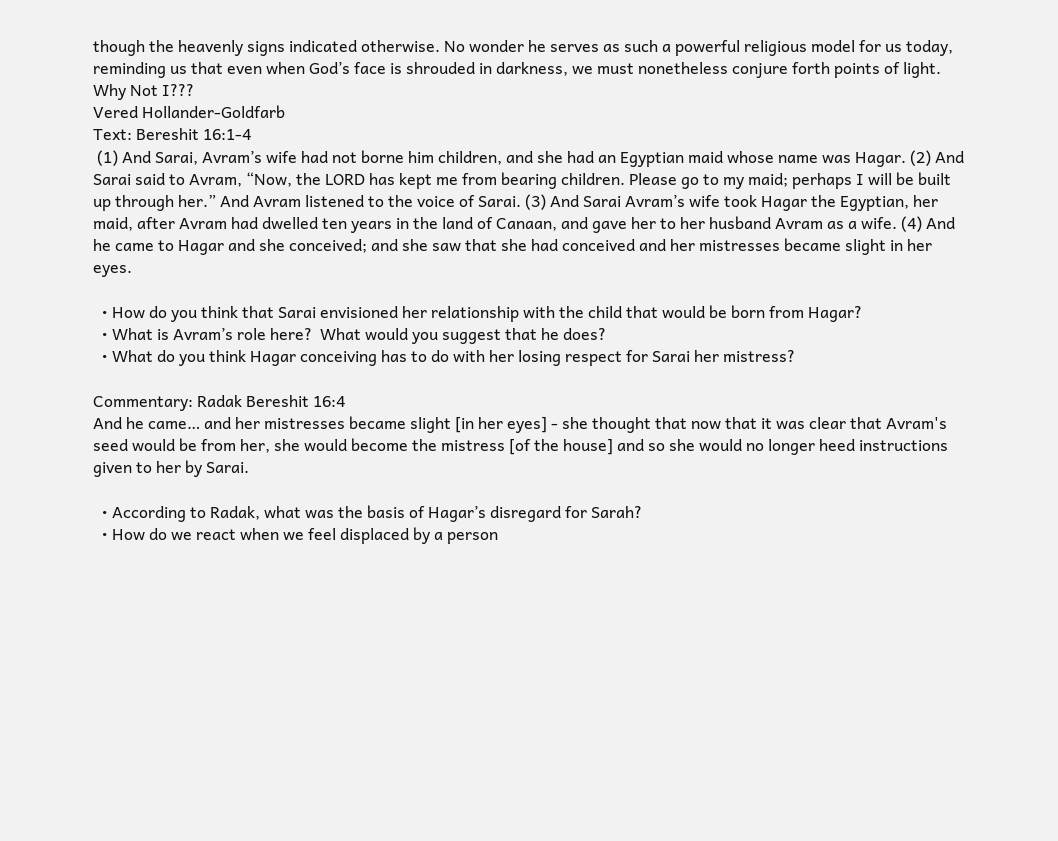though the heavenly signs indicated otherwise. No wonder he serves as such a powerful religious model for us today, reminding us that even when God’s face is shrouded in darkness, we must nonetheless conjure forth points of light.
Why Not I???
Vered Hollander-Goldfarb
Text: Bereshit 16:1-4
 (1) And Sarai, Avram’s wife had not borne him children, and she had an Egyptian maid whose name was Hagar. (2) And Sarai said to Avram, “Now, the LORD has kept me from bearing children. Please go to my maid; perhaps I will be built up through her.” And Avram listened to the voice of Sarai. (3) And Sarai Avram’s wife took Hagar the Egyptian, her maid, after Avram had dwelled ten years in the land of Canaan, and gave her to her husband Avram as a wife. (4) And he came to Hagar and she conceived; and she saw that she had conceived and her mistresses became slight in her eyes.

  • How do you think that Sarai envisioned her relationship with the child that would be born from Hagar?
  • What is Avram’s role here?  What would you suggest that he does?
  • What do you think Hagar conceiving has to do with her losing respect for Sarai her mistress?

Commentary: Radak Bereshit 16:4
And he came… and her mistresses became slight [in her eyes] - she thought that now that it was clear that Avram's seed would be from her, she would become the mistress [of the house] and so she would no longer heed instructions given to her by Sarai.

  • According to Radak, what was the basis of Hagar’s disregard for Sarah?
  • How do we react when we feel displaced by a person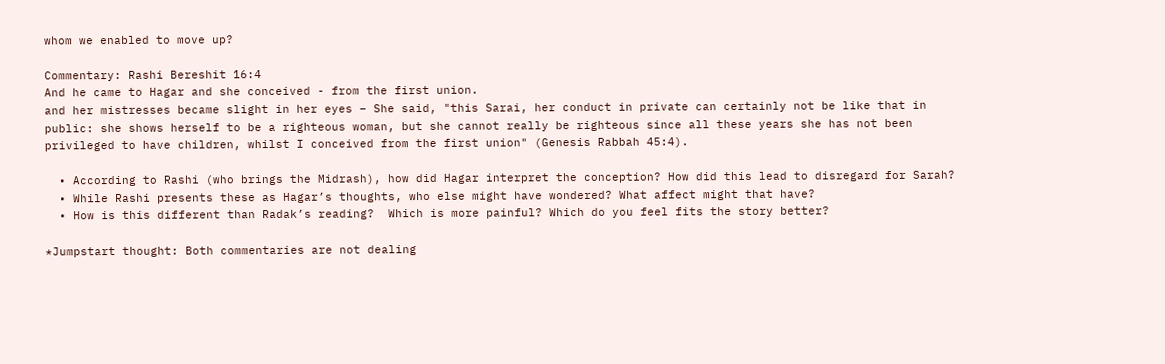whom we enabled to move up?

Commentary: Rashi Bereshit 16:4
And he came to Hagar and she conceived - from the first union.
and her mistresses became slight in her eyes – She said, "this Sarai, her conduct in private can certainly not be like that in public: she shows herself to be a righteous woman, but she cannot really be righteous since all these years she has not been privileged to have children, whilst I conceived from the first union" (Genesis Rabbah 45:4).

  • According to Rashi (who brings the Midrash), how did Hagar interpret the conception? How did this lead to disregard for Sarah?
  • While Rashi presents these as Hagar’s thoughts, who else might have wondered? What affect might that have?
  • How is this different than Radak’s reading?  Which is more painful? Which do you feel fits the story better?

*Jumpstart thought: Both commentaries are not dealing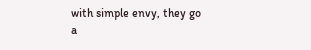with simple envy, they go a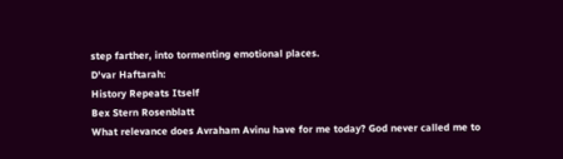step farther, into tormenting emotional places.
D'var Haftarah:
History Repeats Itself
Bex Stern Rosenblatt
What relevance does Avraham Avinu have for me today? God never called me to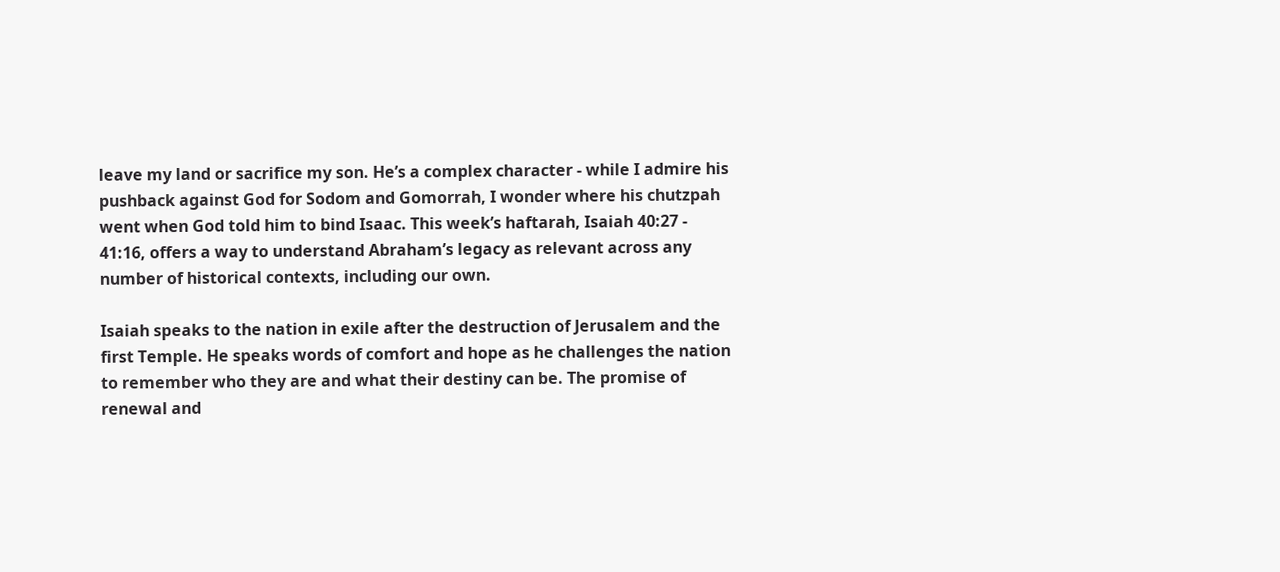leave my land or sacrifice my son. He’s a complex character - while I admire his pushback against God for Sodom and Gomorrah, I wonder where his chutzpah went when God told him to bind Isaac. This week’s haftarah, Isaiah 40:27 - 41:16, offers a way to understand Abraham’s legacy as relevant across any number of historical contexts, including our own.

Isaiah speaks to the nation in exile after the destruction of Jerusalem and the first Temple. He speaks words of comfort and hope as he challenges the nation to remember who they are and what their destiny can be. The promise of renewal and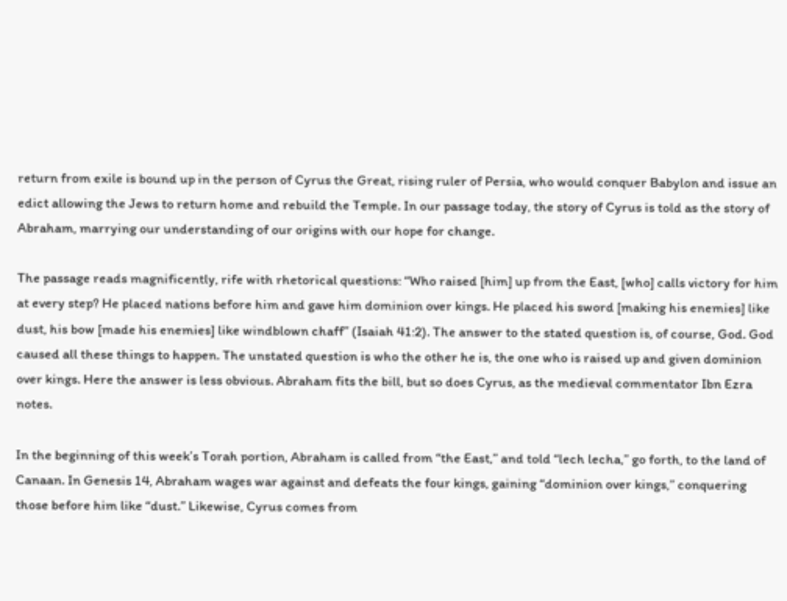return from exile is bound up in the person of Cyrus the Great, rising ruler of Persia, who would conquer Babylon and issue an edict allowing the Jews to return home and rebuild the Temple. In our passage today, the story of Cyrus is told as the story of Abraham, marrying our understanding of our origins with our hope for change.

The passage reads magnificently, rife with rhetorical questions: “Who raised [him] up from the East, [who] calls victory for him at every step? He placed nations before him and gave him dominion over kings. He placed his sword [making his enemies] like dust, his bow [made his enemies] like windblown chaff” (Isaiah 41:2). The answer to the stated question is, of course, God. God caused all these things to happen. The unstated question is who the other he is, the one who is raised up and given dominion over kings. Here the answer is less obvious. Abraham fits the bill, but so does Cyrus, as the medieval commentator Ibn Ezra notes.

In the beginning of this week’s Torah portion, Abraham is called from “the East,” and told “lech lecha,” go forth, to the land of Canaan. In Genesis 14, Abraham wages war against and defeats the four kings, gaining “dominion over kings,” conquering those before him like “dust.” Likewise, Cyrus comes from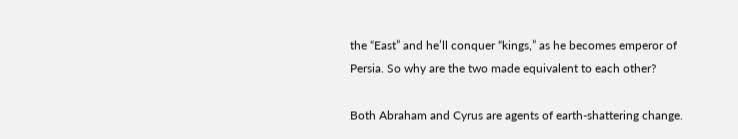the “East” and he’ll conquer “kings,” as he becomes emperor of Persia. So why are the two made equivalent to each other?

Both Abraham and Cyrus are agents of earth-shattering change.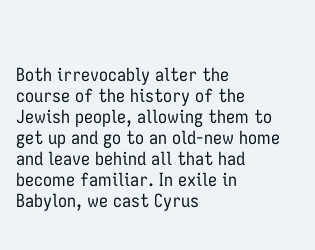Both irrevocably alter the course of the history of the Jewish people, allowing them to get up and go to an old-new home and leave behind all that had become familiar. In exile in Babylon, we cast Cyrus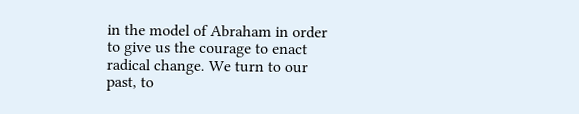in the model of Abraham in order to give us the courage to enact radical change. We turn to our past, to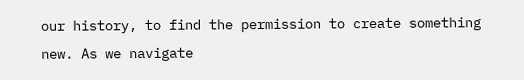our history, to find the permission to create something new. As we navigate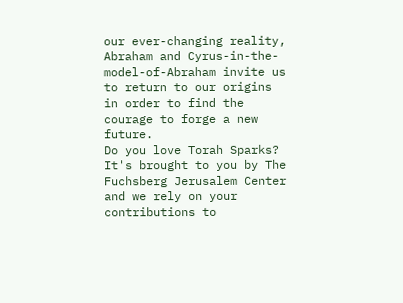our ever-changing reality, Abraham and Cyrus-in-the-model-of-Abraham invite us to return to our origins in order to find the courage to forge a new future.
Do you love Torah Sparks? It's brought to you by The Fuchsberg Jerusalem Center and we rely on your contributions to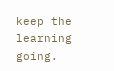keep the learning going.